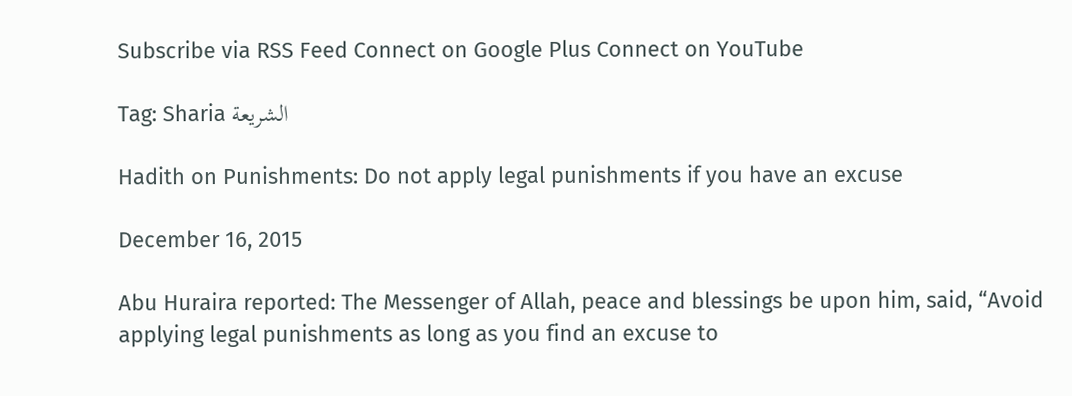Subscribe via RSS Feed Connect on Google Plus Connect on YouTube

Tag: Sharia الشريعة

Hadith on Punishments: Do not apply legal punishments if you have an excuse

December 16, 2015

Abu Huraira reported: The Messenger of Allah, peace and blessings be upon him, said, “Avoid applying legal punishments as long as you find an excuse to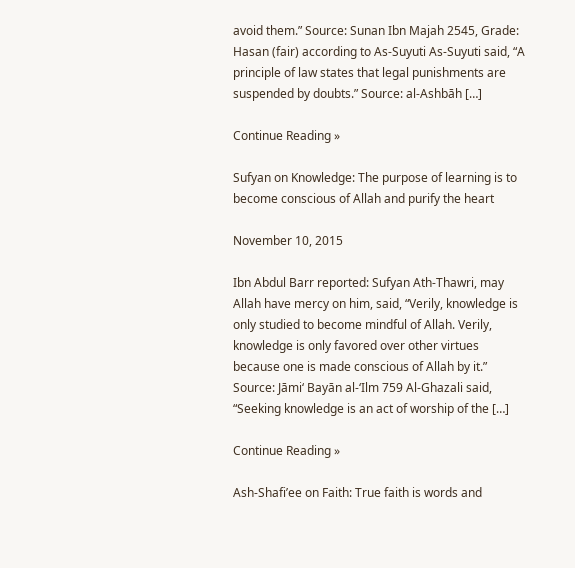avoid them.” Source: Sunan Ibn Majah 2545, Grade: Hasan (fair) according to As-Suyuti As-Suyuti said, “A principle of law states that legal punishments are suspended by doubts.” Source: al-Ashbāh […]

Continue Reading »

Sufyan on Knowledge: The purpose of learning is to become conscious of Allah and purify the heart

November 10, 2015

Ibn Abdul Barr reported: Sufyan Ath-Thawri, may Allah have mercy on him, said, “Verily, knowledge is only studied to become mindful of Allah. Verily, knowledge is only favored over other virtues because one is made conscious of Allah by it.” Source: Jāmiʻ Bayān al-ʻIlm 759 Al-Ghazali said, “Seeking knowledge is an act of worship of the […]

Continue Reading »

Ash-Shafi’ee on Faith: True faith is words and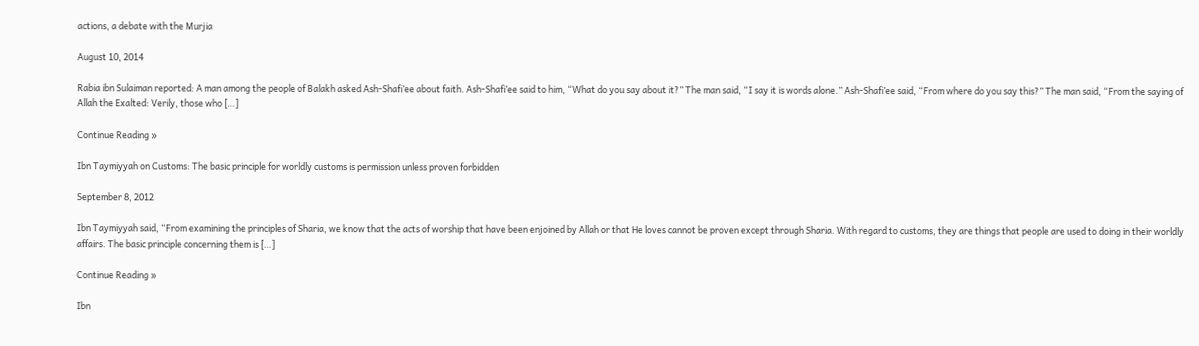actions, a debate with the Murjia

August 10, 2014

Rabia ibn Sulaiman reported: A man among the people of Balakh asked Ash-Shafi’ee about faith. Ash-Shafi’ee said to him, “What do you say about it?” The man said, “I say it is words alone.” Ash-Shafi’ee said, “From where do you say this?” The man said, “From the saying of Allah the Exalted: Verily, those who […]

Continue Reading »

Ibn Taymiyyah on Customs: The basic principle for worldly customs is permission unless proven forbidden

September 8, 2012

Ibn Taymiyyah said, “From examining the principles of Sharia, we know that the acts of worship that have been enjoined by Allah or that He loves cannot be proven except through Sharia. With regard to customs, they are things that people are used to doing in their worldly affairs. The basic principle concerning them is […]

Continue Reading »

Ibn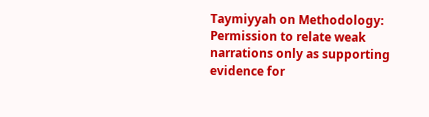Taymiyyah on Methodology: Permission to relate weak narrations only as supporting evidence for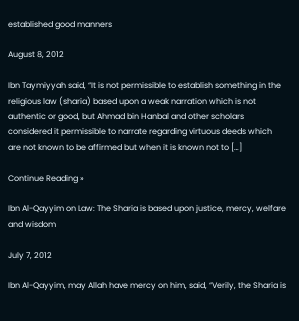established good manners

August 8, 2012

Ibn Taymiyyah said, “It is not permissible to establish something in the religious law (sharia) based upon a weak narration which is not authentic or good, but Ahmad bin Hanbal and other scholars considered it permissible to narrate regarding virtuous deeds which are not known to be affirmed but when it is known not to […]

Continue Reading »

Ibn Al-Qayyim on Law: The Sharia is based upon justice, mercy, welfare and wisdom

July 7, 2012

Ibn Al-Qayyim, may Allah have mercy on him, said, “Verily, the Sharia is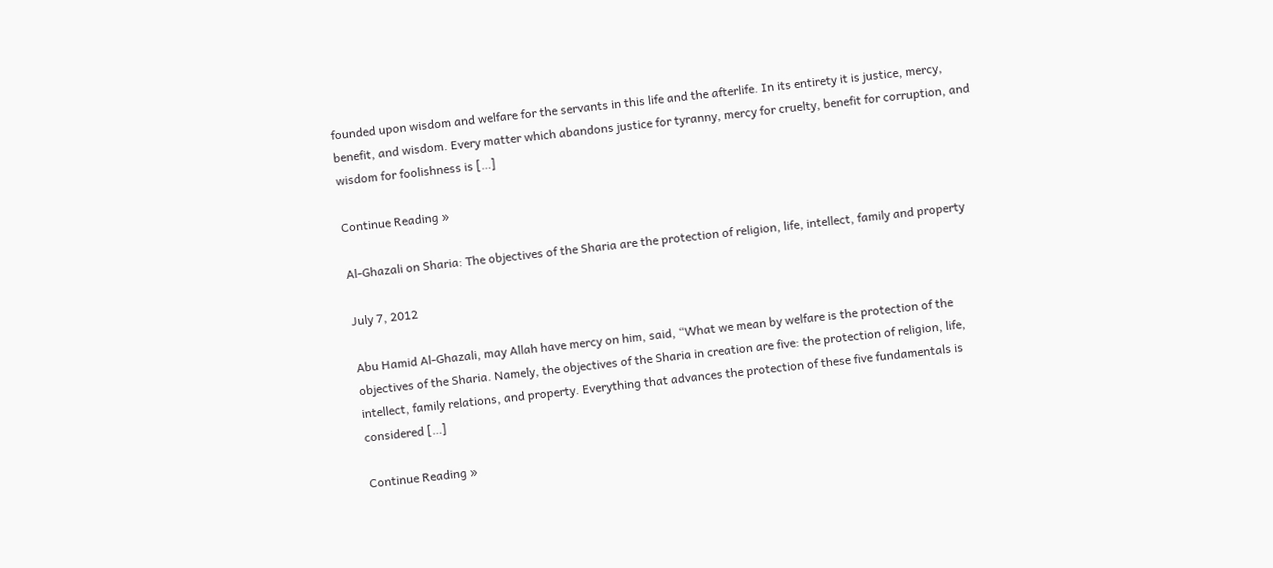founded upon wisdom and welfare for the servants in this life and the afterlife. In its entirety it is justice, mercy, benefit, and wisdom. Every matter which abandons justice for tyranny, mercy for cruelty, benefit for corruption, and wisdom for foolishness is […]

Continue Reading »

Al-Ghazali on Sharia: The objectives of the Sharia are the protection of religion, life, intellect, family and property

July 7, 2012

Abu Hamid Al-Ghazali, may Allah have mercy on him, said, “What we mean by welfare is the protection of the objectives of the Sharia. Namely, the objectives of the Sharia in creation are five: the protection of religion, life, intellect, family relations, and property. Everything that advances the protection of these five fundamentals is considered […]

Continue Reading »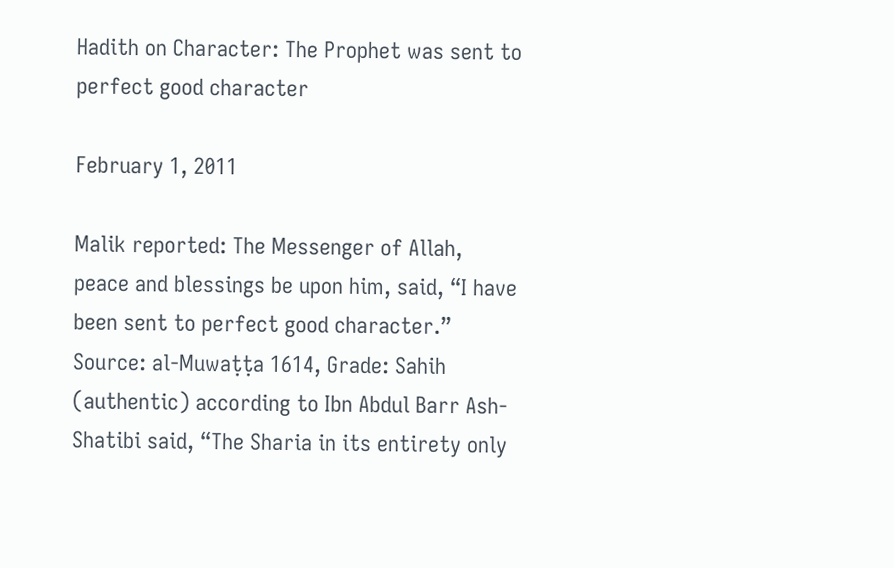Hadith on Character: The Prophet was sent to perfect good character

February 1, 2011

Malik reported: The Messenger of Allah, peace and blessings be upon him, said, “I have been sent to perfect good character.” Source: al-Muwaṭṭa 1614, Grade: Sahih (authentic) according to Ibn Abdul Barr Ash-Shatibi said, “The Sharia in its entirety only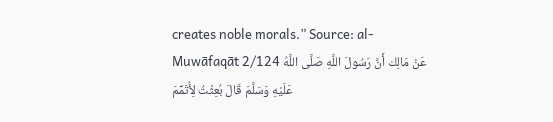creates noble morals.” Source: al-Muwāfaqāt 2/124 عَنْ مَالِك أَنَّ رَسُولَ اللَّهِ صَلَّى اللَّهُ عَلَيْهِ وَسَلَّمَ قَالَ بُعِثْتُ لِأُتَمِّمَ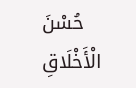حُسْنَ الْأَخْلَاقِ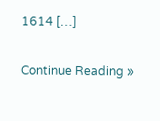1614 […]

Continue Reading »